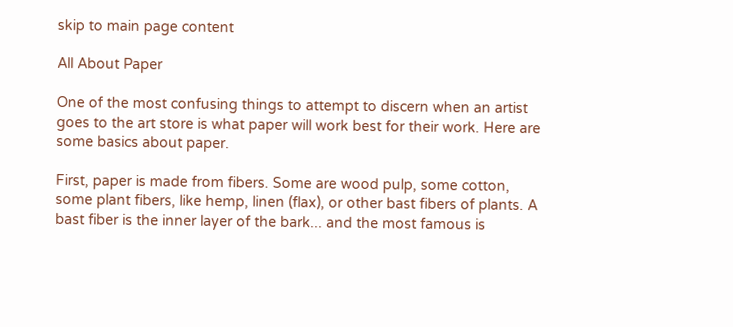skip to main page content

All About Paper

One of the most confusing things to attempt to discern when an artist goes to the art store is what paper will work best for their work. Here are some basics about paper.

First, paper is made from fibers. Some are wood pulp, some cotton, some plant fibers, like hemp, linen (flax), or other bast fibers of plants. A bast fiber is the inner layer of the bark... and the most famous is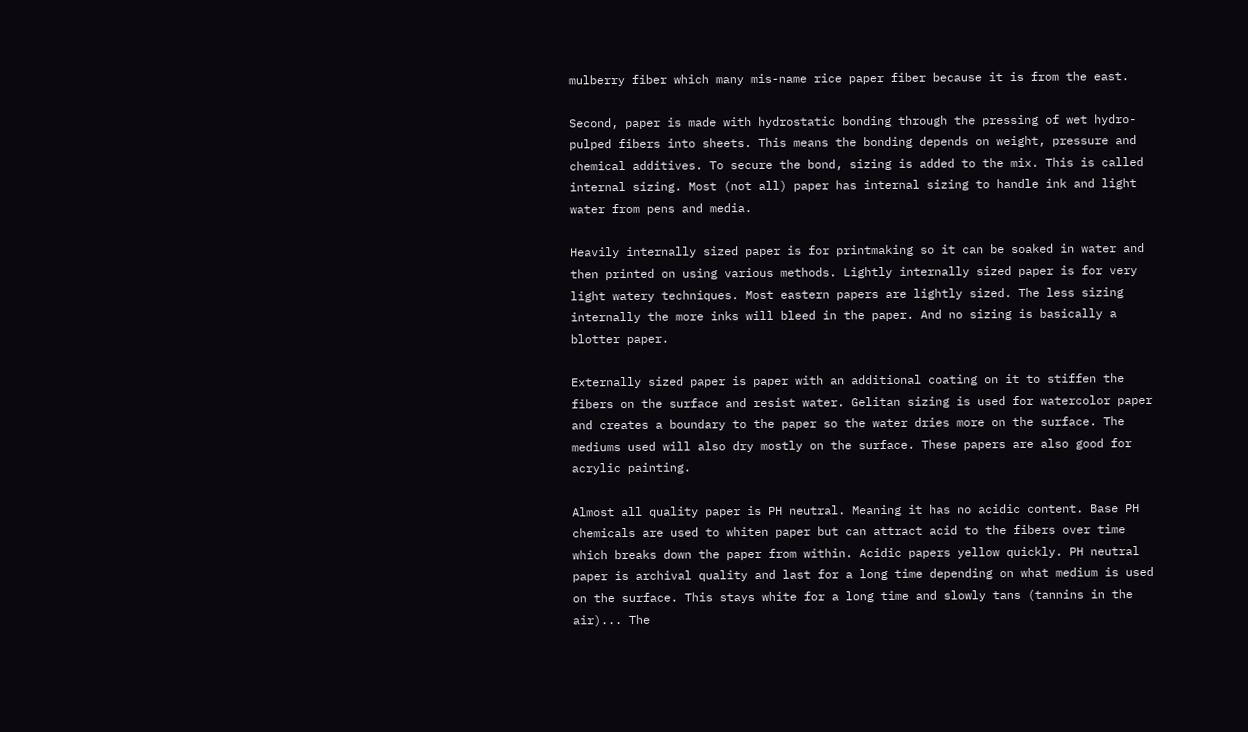mulberry fiber which many mis-name rice paper fiber because it is from the east.

Second, paper is made with hydrostatic bonding through the pressing of wet hydro-pulped fibers into sheets. This means the bonding depends on weight, pressure and chemical additives. To secure the bond, sizing is added to the mix. This is called internal sizing. Most (not all) paper has internal sizing to handle ink and light water from pens and media.

Heavily internally sized paper is for printmaking so it can be soaked in water and then printed on using various methods. Lightly internally sized paper is for very light watery techniques. Most eastern papers are lightly sized. The less sizing internally the more inks will bleed in the paper. And no sizing is basically a blotter paper.

Externally sized paper is paper with an additional coating on it to stiffen the fibers on the surface and resist water. Gelitan sizing is used for watercolor paper and creates a boundary to the paper so the water dries more on the surface. The mediums used will also dry mostly on the surface. These papers are also good for acrylic painting.

Almost all quality paper is PH neutral. Meaning it has no acidic content. Base PH chemicals are used to whiten paper but can attract acid to the fibers over time which breaks down the paper from within. Acidic papers yellow quickly. PH neutral paper is archival quality and last for a long time depending on what medium is used on the surface. This stays white for a long time and slowly tans (tannins in the air)... The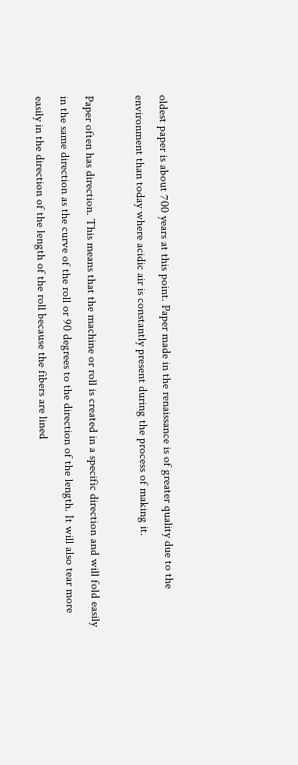oldest paper is about 700 years at this point. Paper made in the renaissance is of greater quality due to the environment than today where acidic air is constantly present during the process of making it.

Paper often has direction. This means that the machine or roll is created in a specific direction and will fold easily in the same direction as the curve of the roll or 90 degrees to the direction of the length. It will also tear more easily in the direction of the length of the roll because the fibers are lined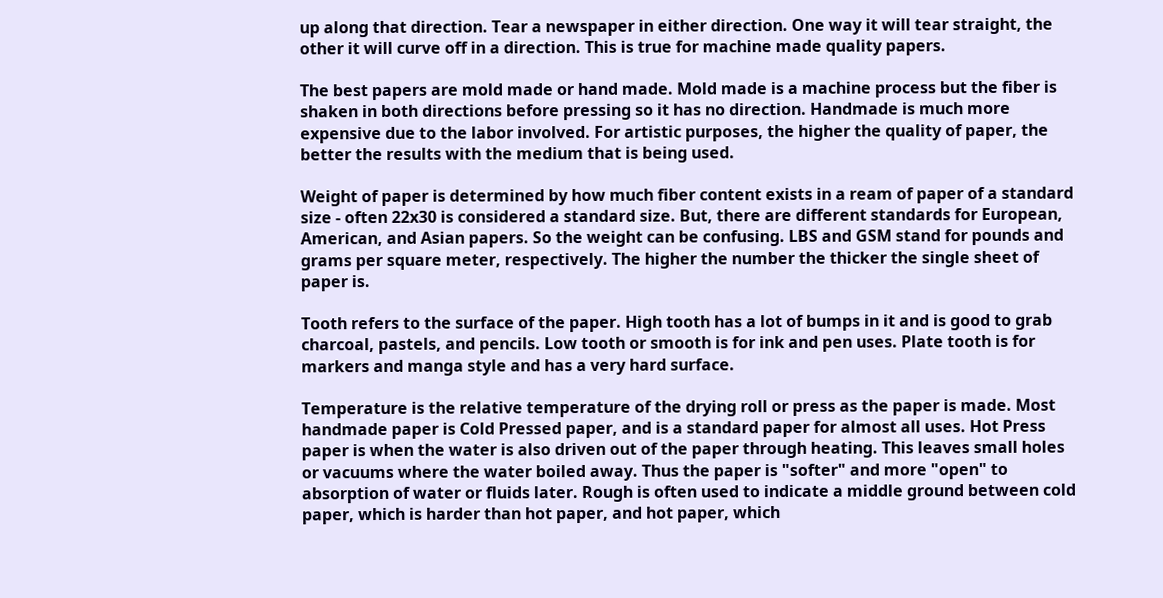up along that direction. Tear a newspaper in either direction. One way it will tear straight, the other it will curve off in a direction. This is true for machine made quality papers.

The best papers are mold made or hand made. Mold made is a machine process but the fiber is shaken in both directions before pressing so it has no direction. Handmade is much more expensive due to the labor involved. For artistic purposes, the higher the quality of paper, the better the results with the medium that is being used.

Weight of paper is determined by how much fiber content exists in a ream of paper of a standard size - often 22x30 is considered a standard size. But, there are different standards for European, American, and Asian papers. So the weight can be confusing. LBS and GSM stand for pounds and grams per square meter, respectively. The higher the number the thicker the single sheet of paper is.

Tooth refers to the surface of the paper. High tooth has a lot of bumps in it and is good to grab charcoal, pastels, and pencils. Low tooth or smooth is for ink and pen uses. Plate tooth is for markers and manga style and has a very hard surface.

Temperature is the relative temperature of the drying roll or press as the paper is made. Most handmade paper is Cold Pressed paper, and is a standard paper for almost all uses. Hot Press paper is when the water is also driven out of the paper through heating. This leaves small holes or vacuums where the water boiled away. Thus the paper is "softer" and more "open" to absorption of water or fluids later. Rough is often used to indicate a middle ground between cold paper, which is harder than hot paper, and hot paper, which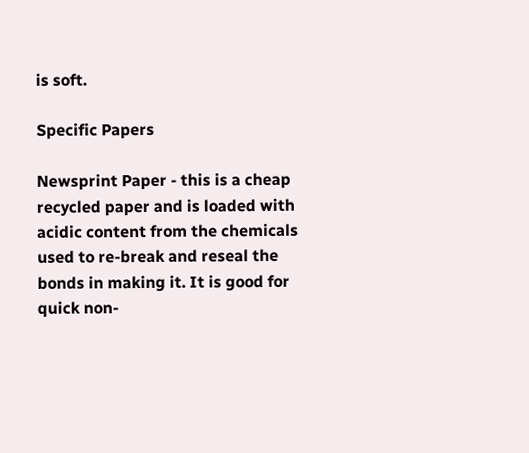is soft.

Specific Papers

Newsprint Paper - this is a cheap recycled paper and is loaded with acidic content from the chemicals used to re-break and reseal the bonds in making it. It is good for quick non-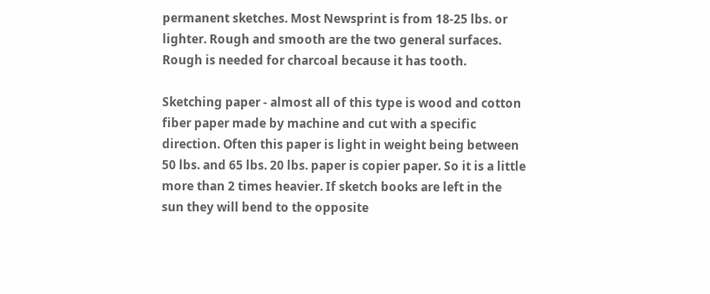permanent sketches. Most Newsprint is from 18-25 lbs. or lighter. Rough and smooth are the two general surfaces. Rough is needed for charcoal because it has tooth.

Sketching paper - almost all of this type is wood and cotton fiber paper made by machine and cut with a specific direction. Often this paper is light in weight being between 50 lbs. and 65 lbs. 20 lbs. paper is copier paper. So it is a little more than 2 times heavier. If sketch books are left in the sun they will bend to the opposite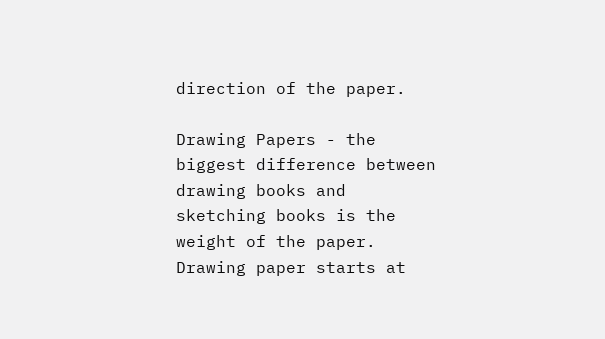direction of the paper.

Drawing Papers - the biggest difference between drawing books and sketching books is the weight of the paper. Drawing paper starts at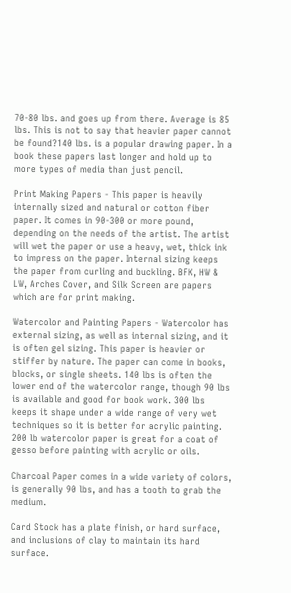70-80 lbs. and goes up from there. Average is 85 lbs. This is not to say that heavier paper cannot be found?140 lbs. is a popular drawing paper. In a book these papers last longer and hold up to more types of media than just pencil.

Print Making Papers - This paper is heavily internally sized and natural or cotton fiber paper. It comes in 90-300 or more pound, depending on the needs of the artist. The artist will wet the paper or use a heavy, wet, thick ink to impress on the paper. Internal sizing keeps the paper from curling and buckling. BFK, HW & LW, Arches Cover, and Silk Screen are papers which are for print making.

Watercolor and Painting Papers - Watercolor has external sizing, as well as internal sizing, and it is often gel sizing. This paper is heavier or stiffer by nature. The paper can come in books, blocks, or single sheets. 140 lbs is often the lower end of the watercolor range, though 90 lbs is available and good for book work. 300 lbs keeps it shape under a wide range of very wet techniques so it is better for acrylic painting. 200 lb watercolor paper is great for a coat of gesso before painting with acrylic or oils.

Charcoal Paper comes in a wide variety of colors, is generally 90 lbs, and has a tooth to grab the medium.

Card Stock has a plate finish, or hard surface, and inclusions of clay to maintain its hard surface.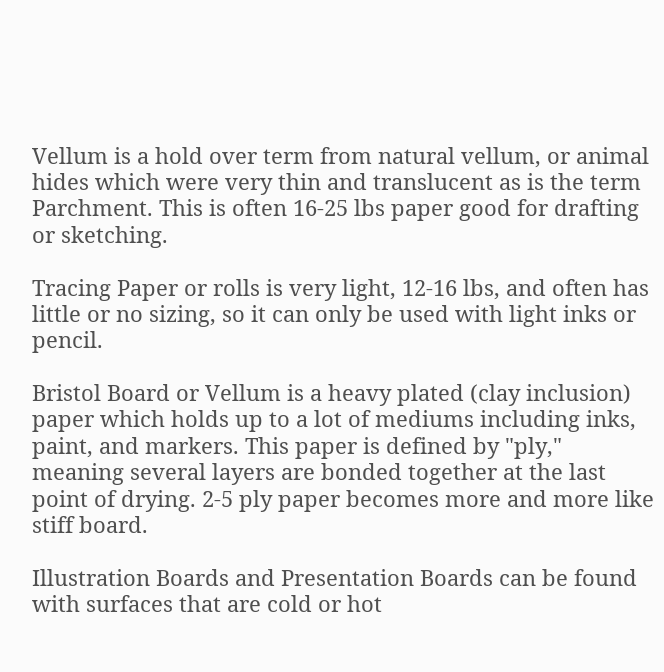Vellum is a hold over term from natural vellum, or animal hides which were very thin and translucent as is the term Parchment. This is often 16-25 lbs paper good for drafting or sketching.

Tracing Paper or rolls is very light, 12-16 lbs, and often has little or no sizing, so it can only be used with light inks or pencil.

Bristol Board or Vellum is a heavy plated (clay inclusion) paper which holds up to a lot of mediums including inks, paint, and markers. This paper is defined by "ply," meaning several layers are bonded together at the last point of drying. 2-5 ply paper becomes more and more like stiff board.

Illustration Boards and Presentation Boards can be found with surfaces that are cold or hot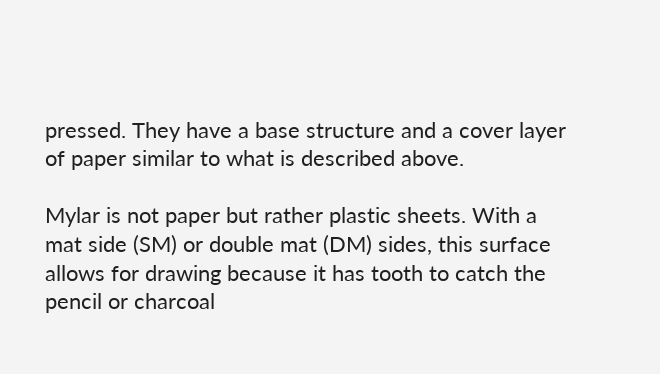pressed. They have a base structure and a cover layer of paper similar to what is described above.

Mylar is not paper but rather plastic sheets. With a mat side (SM) or double mat (DM) sides, this surface allows for drawing because it has tooth to catch the pencil or charcoal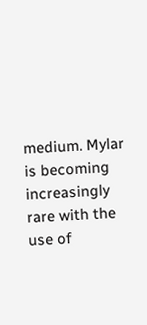medium. Mylar is becoming increasingly rare with the use of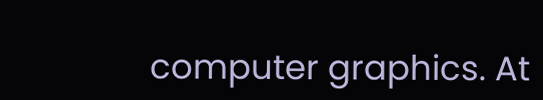computer graphics. At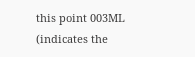this point 003ML (indicates the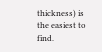thickness) is the easiest to find.